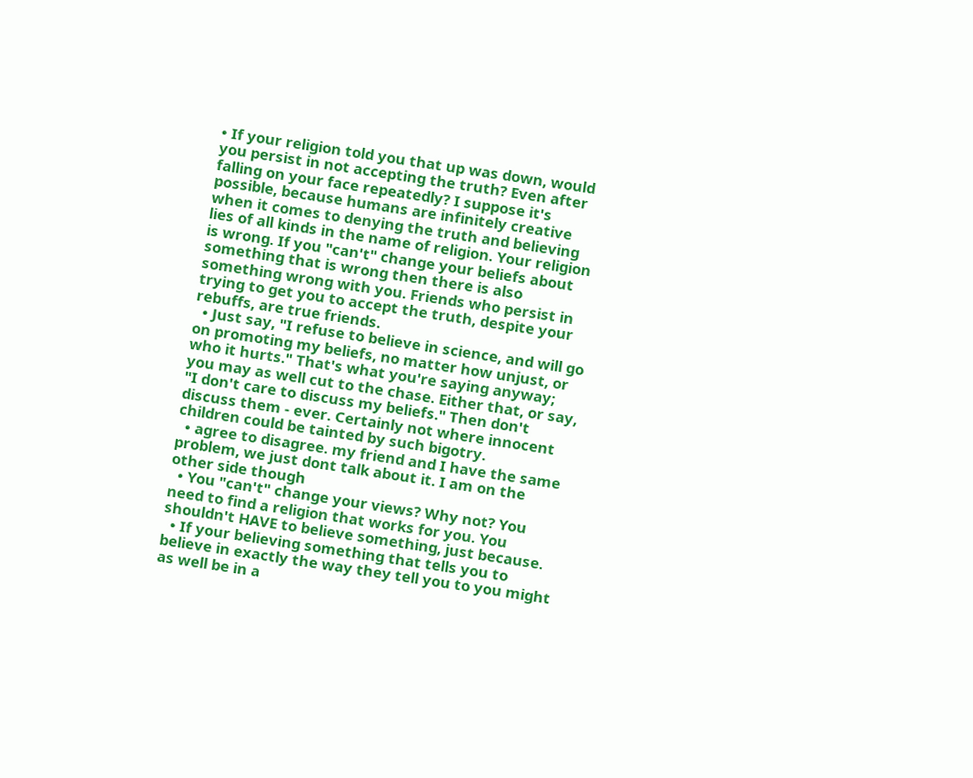• If your religion told you that up was down, would you persist in not accepting the truth? Even after falling on your face repeatedly? I suppose it's possible, because humans are infinitely creative when it comes to denying the truth and believing lies of all kinds in the name of religion. Your religion is wrong. If you "can't" change your beliefs about something that is wrong then there is also something wrong with you. Friends who persist in trying to get you to accept the truth, despite your rebuffs, are true friends.
  • Just say, "I refuse to believe in science, and will go on promoting my beliefs, no matter how unjust, or who it hurts." That's what you're saying anyway; you may as well cut to the chase. Either that, or say, "I don't care to discuss my beliefs." Then don't discuss them - ever. Certainly not where innocent children could be tainted by such bigotry.
  • agree to disagree. my friend and I have the same problem, we just dont talk about it. I am on the other side though
  • You "can't" change your views? Why not? You need to find a religion that works for you. You shouldn't HAVE to believe something, just because.
  • If your believing something that tells you to believe in exactly the way they tell you to you might as well be in a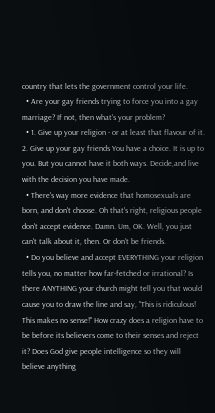country that lets the government control your life.
  • Are your gay friends trying to force you into a gay marriage? If not, then what's your problem?
  • 1. Give up your religion - or at least that flavour of it. 2. Give up your gay friends You have a choice. It is up to you. But you cannot have it both ways. Decide,and live with the decision you have made.
  • There's way more evidence that homosexuals are born, and don't choose. Oh that's right, religious people don't accept evidence. Damn. Um, OK. Well, you just can't talk about it, then. Or don't be friends.
  • Do you believe and accept EVERYTHING your religion tells you, no matter how far-fetched or irrational? Is there ANYTHING your church might tell you that would cause you to draw the line and say, "This is ridiculous! This makes no sense!" How crazy does a religion have to be before its believers come to their senses and reject it? Does God give people intelligence so they will believe anything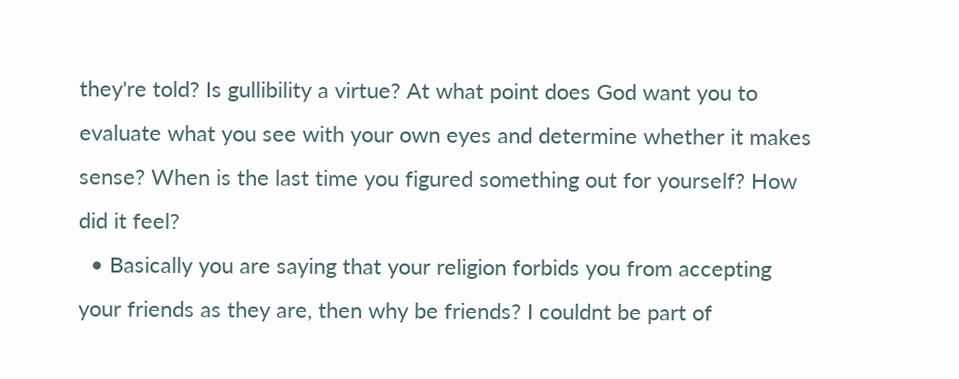they're told? Is gullibility a virtue? At what point does God want you to evaluate what you see with your own eyes and determine whether it makes sense? When is the last time you figured something out for yourself? How did it feel?
  • Basically you are saying that your religion forbids you from accepting your friends as they are, then why be friends? I couldnt be part of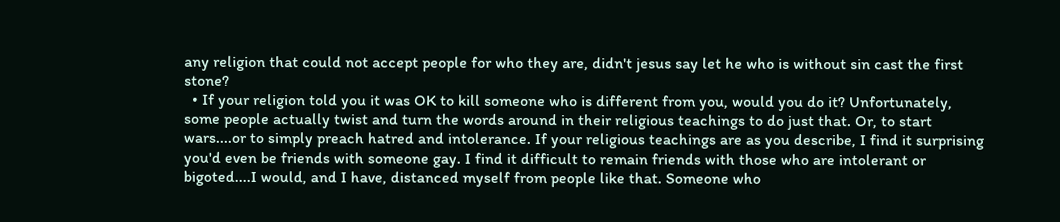any religion that could not accept people for who they are, didn't jesus say let he who is without sin cast the first stone?
  • If your religion told you it was OK to kill someone who is different from you, would you do it? Unfortunately, some people actually twist and turn the words around in their religious teachings to do just that. Or, to start wars....or to simply preach hatred and intolerance. If your religious teachings are as you describe, I find it surprising you'd even be friends with someone gay. I find it difficult to remain friends with those who are intolerant or bigoted....I would, and I have, distanced myself from people like that. Someone who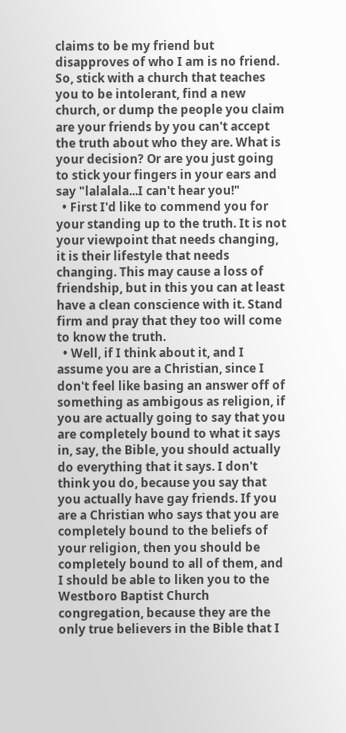claims to be my friend but disapproves of who I am is no friend. So, stick with a church that teaches you to be intolerant, find a new church, or dump the people you claim are your friends by you can't accept the truth about who they are. What is your decision? Or are you just going to stick your fingers in your ears and say "lalalala...I can't hear you!"
  • First I'd like to commend you for your standing up to the truth. It is not your viewpoint that needs changing, it is their lifestyle that needs changing. This may cause a loss of friendship, but in this you can at least have a clean conscience with it. Stand firm and pray that they too will come to know the truth.
  • Well, if I think about it, and I assume you are a Christian, since I don't feel like basing an answer off of something as ambigous as religion, if you are actually going to say that you are completely bound to what it says in, say, the Bible, you should actually do everything that it says. I don't think you do, because you say that you actually have gay friends. If you are a Christian who says that you are completely bound to the beliefs of your religion, then you should be completely bound to all of them, and I should be able to liken you to the Westboro Baptist Church congregation, because they are the only true believers in the Bible that I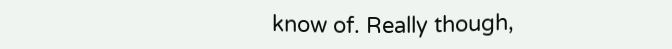know of. Really though,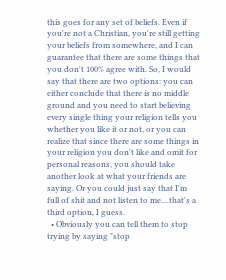this goes for any set of beliefs. Even if you're not a Christian, you're still getting your beliefs from somewhere, and I can guarantee that there are some things that you don't 100% agree with. So, I would say that there are two options: you can either conclude that there is no middle ground and you need to start believing every single thing your religion tells you whether you like it or not, or you can realize that since there are some things in your religion you don't like and omit for personal reasons, you should take another look at what your friends are saying. Or you could just say that I'm full of shit and not listen to me....that's a third option, I guess.
  • Obviously you can tell them to stop trying by saying "stop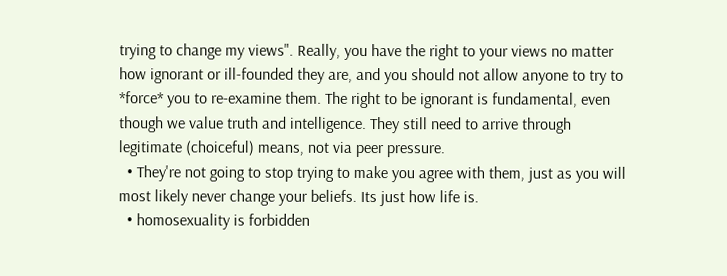trying to change my views". Really, you have the right to your views no matter how ignorant or ill-founded they are, and you should not allow anyone to try to *force* you to re-examine them. The right to be ignorant is fundamental, even though we value truth and intelligence. They still need to arrive through legitimate (choiceful) means, not via peer pressure.
  • They're not going to stop trying to make you agree with them, just as you will most likely never change your beliefs. Its just how life is.
  • homosexuality is forbidden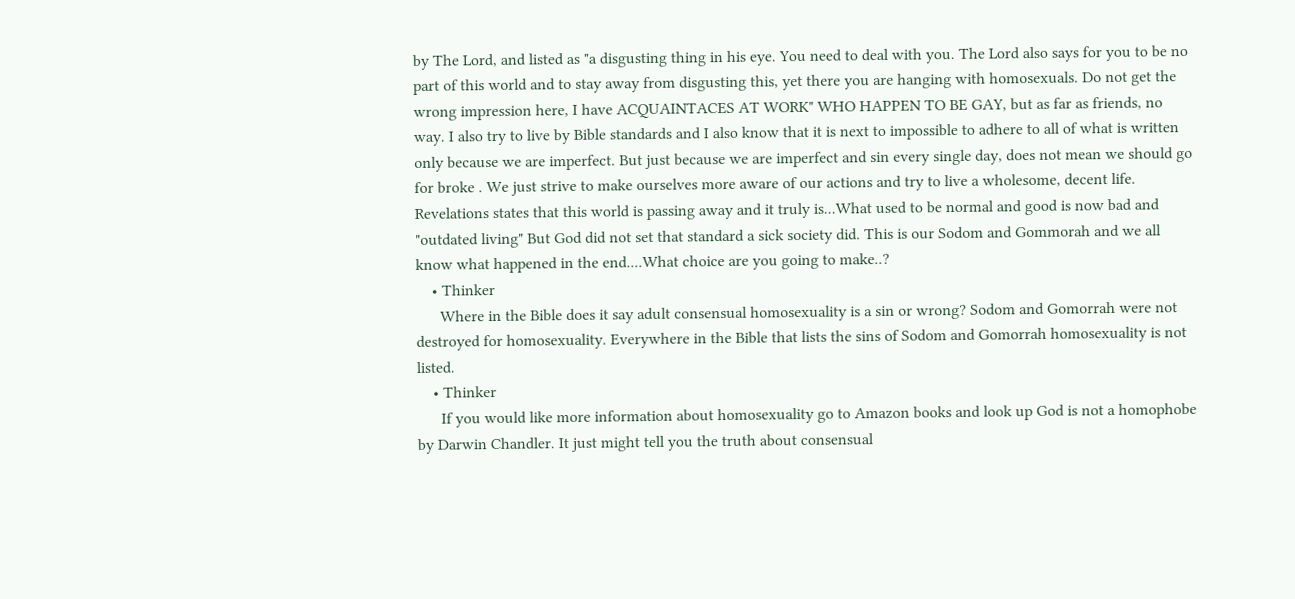by The Lord, and listed as "a disgusting thing in his eye. You need to deal with you. The Lord also says for you to be no part of this world and to stay away from disgusting this, yet there you are hanging with homosexuals. Do not get the wrong impression here, I have ACQUAINTACES AT WORK" WHO HAPPEN TO BE GAY, but as far as friends, no way. I also try to live by Bible standards and I also know that it is next to impossible to adhere to all of what is written only because we are imperfect. But just because we are imperfect and sin every single day, does not mean we should go for broke . We just strive to make ourselves more aware of our actions and try to live a wholesome, decent life. Revelations states that this world is passing away and it truly is...What used to be normal and good is now bad and "outdated living" But God did not set that standard a sick society did. This is our Sodom and Gommorah and we all know what happened in the end....What choice are you going to make..?
    • Thinker
      Where in the Bible does it say adult consensual homosexuality is a sin or wrong? Sodom and Gomorrah were not destroyed for homosexuality. Everywhere in the Bible that lists the sins of Sodom and Gomorrah homosexuality is not listed.
    • Thinker
      If you would like more information about homosexuality go to Amazon books and look up God is not a homophobe by Darwin Chandler. It just might tell you the truth about consensual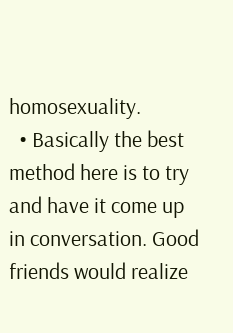homosexuality.
  • Basically the best method here is to try and have it come up in conversation. Good friends would realize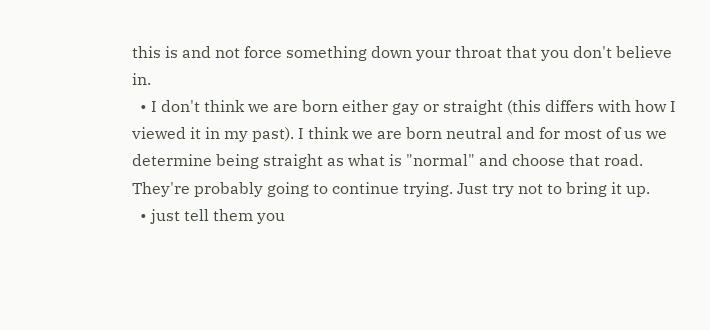this is and not force something down your throat that you don't believe in.
  • I don't think we are born either gay or straight (this differs with how I viewed it in my past). I think we are born neutral and for most of us we determine being straight as what is "normal" and choose that road. They're probably going to continue trying. Just try not to bring it up.
  • just tell them you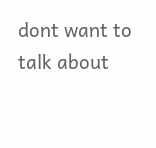dont want to talk about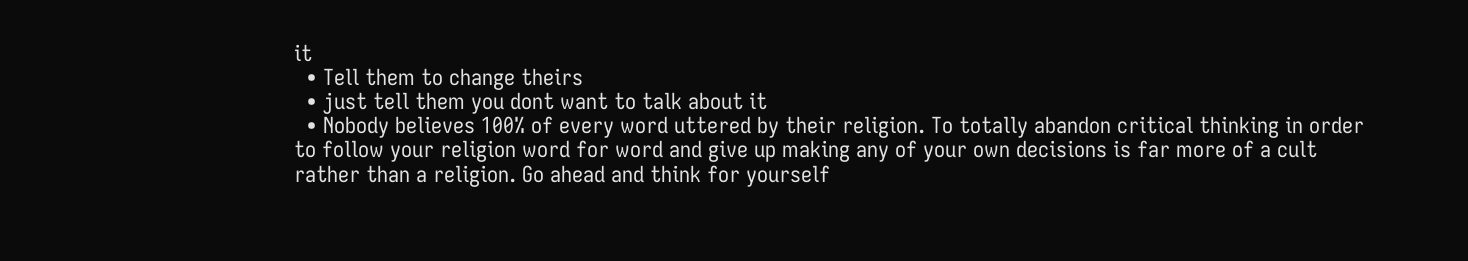it
  • Tell them to change theirs
  • just tell them you dont want to talk about it
  • Nobody believes 100% of every word uttered by their religion. To totally abandon critical thinking in order to follow your religion word for word and give up making any of your own decisions is far more of a cult rather than a religion. Go ahead and think for yourself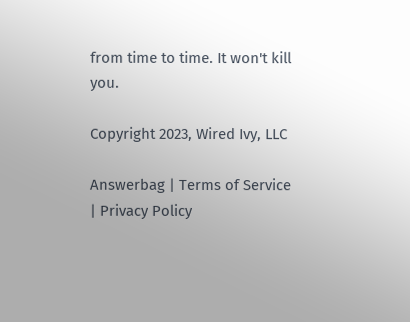from time to time. It won't kill you.

Copyright 2023, Wired Ivy, LLC

Answerbag | Terms of Service | Privacy Policy